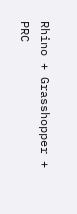Rhino + Grasshopper + PRC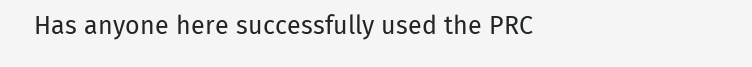Has anyone here successfully used the PRC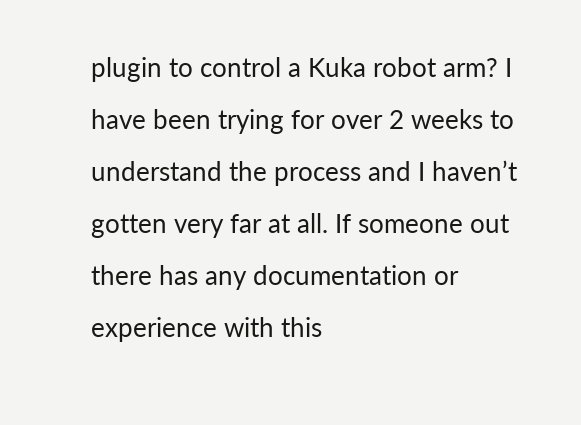plugin to control a Kuka robot arm? I have been trying for over 2 weeks to understand the process and I haven’t gotten very far at all. If someone out there has any documentation or experience with this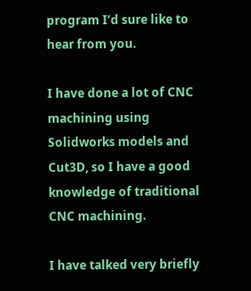program I’d sure like to hear from you.

I have done a lot of CNC machining using Solidworks models and Cut3D, so I have a good knowledge of traditional CNC machining.

I have talked very briefly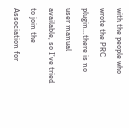with the people who wrote the PRC plugin…there is no user manual available, so I’ve tried to join the Association for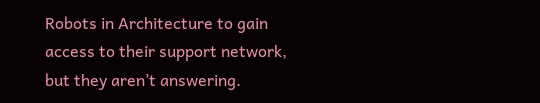Robots in Architecture to gain access to their support network, but they aren’t answering.